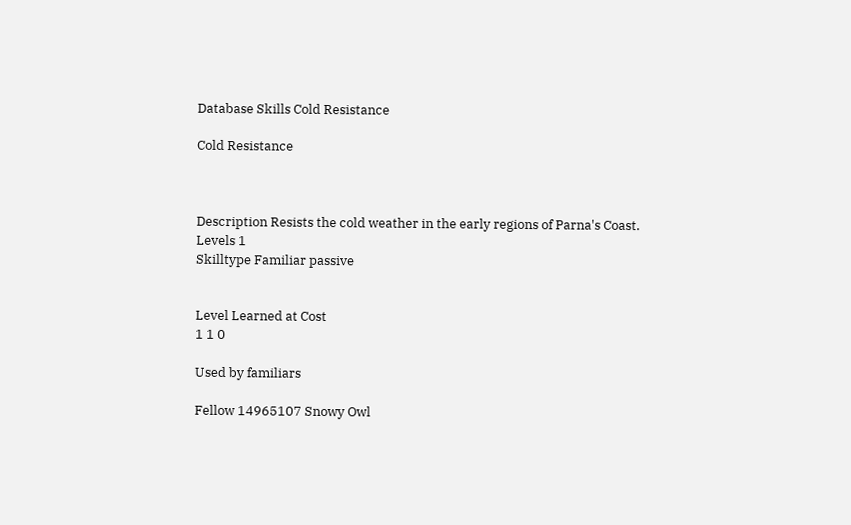Database Skills Cold Resistance

Cold Resistance



Description Resists the cold weather in the early regions of Parna's Coast.
Levels 1
Skilltype Familiar passive


Level Learned at Cost
1 1 0

Used by familiars

Fellow 14965107 Snowy Owl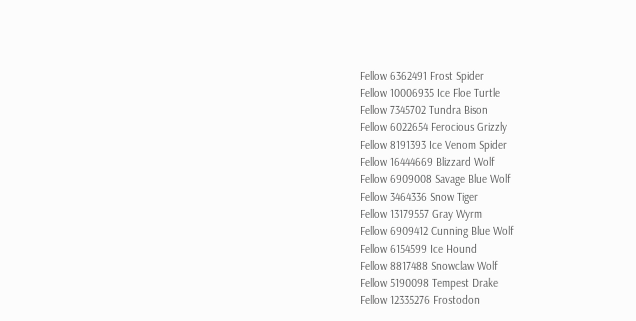Fellow 6362491 Frost Spider
Fellow 10006935 Ice Floe Turtle
Fellow 7345702 Tundra Bison
Fellow 6022654 Ferocious Grizzly
Fellow 8191393 Ice Venom Spider
Fellow 16444669 Blizzard Wolf
Fellow 6909008 Savage Blue Wolf
Fellow 3464336 Snow Tiger
Fellow 13179557 Gray Wyrm
Fellow 6909412 Cunning Blue Wolf
Fellow 6154599 Ice Hound
Fellow 8817488 Snowclaw Wolf
Fellow 5190098 Tempest Drake
Fellow 12335276 Frostodon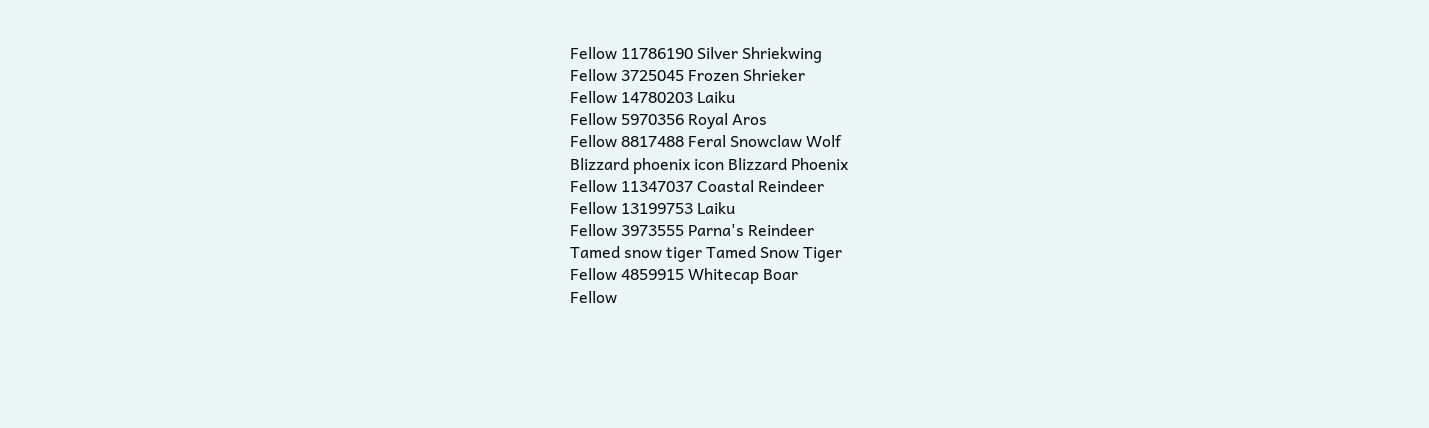Fellow 11786190 Silver Shriekwing
Fellow 3725045 Frozen Shrieker
Fellow 14780203 Laiku
Fellow 5970356 Royal Aros
Fellow 8817488 Feral Snowclaw Wolf
Blizzard phoenix icon Blizzard Phoenix
Fellow 11347037 Coastal Reindeer
Fellow 13199753 Laiku
Fellow 3973555 Parna's Reindeer
Tamed snow tiger Tamed Snow Tiger
Fellow 4859915 Whitecap Boar
Fellow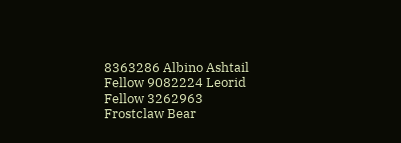8363286 Albino Ashtail
Fellow 9082224 Leorid
Fellow 3262963 Frostclaw Bear